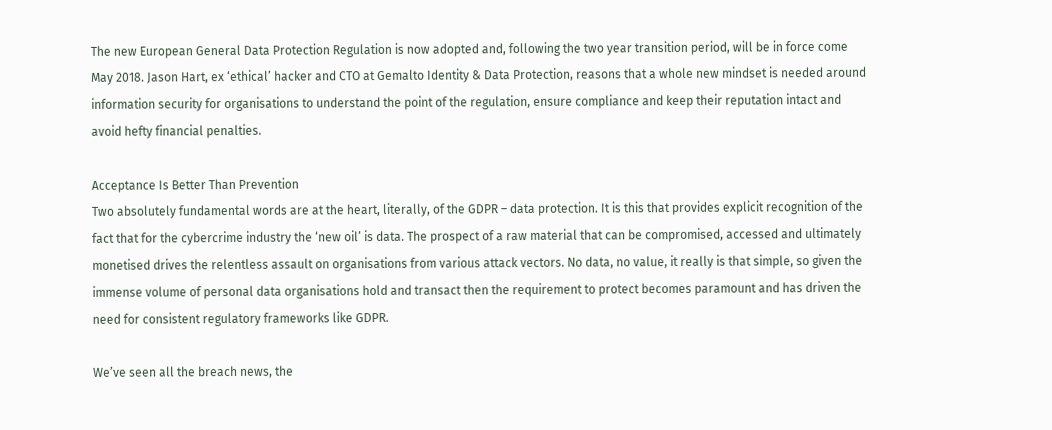The new European General Data Protection Regulation is now adopted and, following the two year transition period, will be in force come May 2018. Jason Hart, ex ‘ethical’ hacker and CTO at Gemalto Identity & Data Protection, reasons that a whole new mindset is needed around information security for organisations to understand the point of the regulation, ensure compliance and keep their reputation intact and avoid hefty financial penalties.

Acceptance Is Better Than Prevention
Two absolutely fundamental words are at the heart, literally, of the GDPR – data protection. It is this that provides explicit recognition of the fact that for the cybercrime industry the ‘new oil’ is data. The prospect of a raw material that can be compromised, accessed and ultimately monetised drives the relentless assault on organisations from various attack vectors. No data, no value, it really is that simple, so given the immense volume of personal data organisations hold and transact then the requirement to protect becomes paramount and has driven the need for consistent regulatory frameworks like GDPR.

We’ve seen all the breach news, the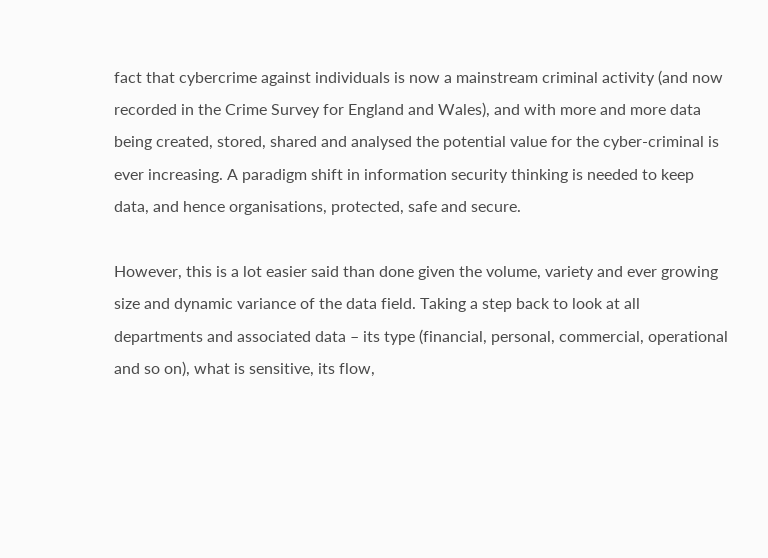fact that cybercrime against individuals is now a mainstream criminal activity (and now recorded in the Crime Survey for England and Wales), and with more and more data being created, stored, shared and analysed the potential value for the cyber-criminal is ever increasing. A paradigm shift in information security thinking is needed to keep data, and hence organisations, protected, safe and secure.

However, this is a lot easier said than done given the volume, variety and ever growing size and dynamic variance of the data field. Taking a step back to look at all departments and associated data – its type (financial, personal, commercial, operational and so on), what is sensitive, its flow,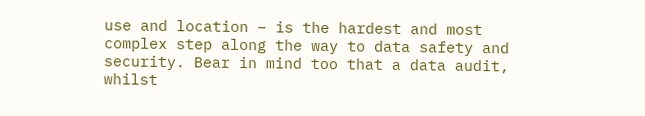use and location – is the hardest and most complex step along the way to data safety and security. Bear in mind too that a data audit, whilst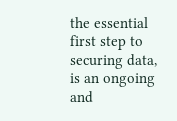the essential first step to securing data, is an ongoing and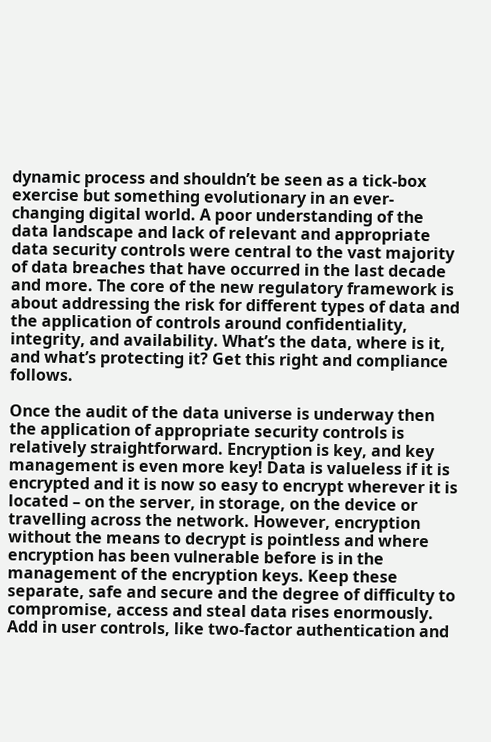dynamic process and shouldn’t be seen as a tick-box exercise but something evolutionary in an ever-changing digital world. A poor understanding of the data landscape and lack of relevant and appropriate data security controls were central to the vast majority of data breaches that have occurred in the last decade and more. The core of the new regulatory framework is about addressing the risk for different types of data and the application of controls around confidentiality, integrity, and availability. What’s the data, where is it, and what’s protecting it? Get this right and compliance follows.

Once the audit of the data universe is underway then the application of appropriate security controls is relatively straightforward. Encryption is key, and key management is even more key! Data is valueless if it is encrypted and it is now so easy to encrypt wherever it is located – on the server, in storage, on the device or travelling across the network. However, encryption without the means to decrypt is pointless and where encryption has been vulnerable before is in the management of the encryption keys. Keep these separate, safe and secure and the degree of difficulty to compromise, access and steal data rises enormously. Add in user controls, like two-factor authentication and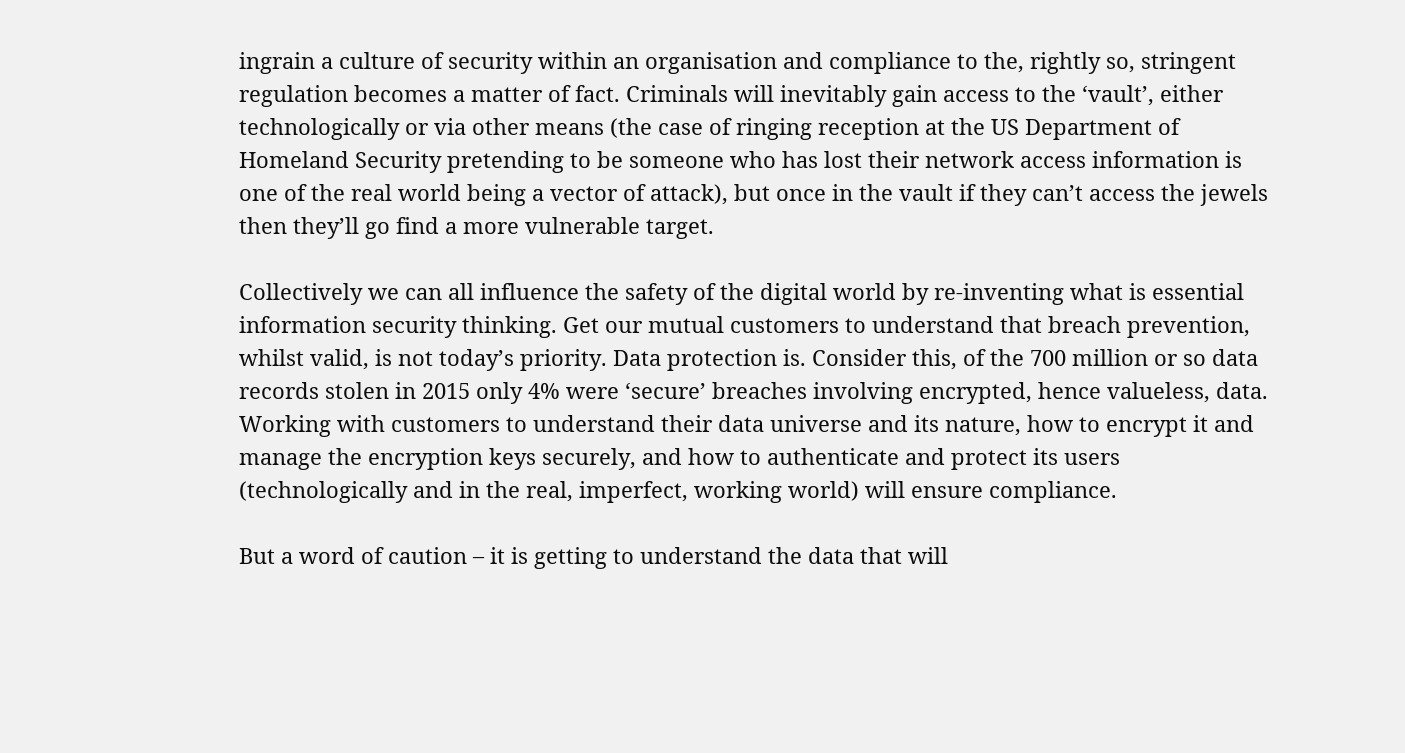ingrain a culture of security within an organisation and compliance to the, rightly so, stringent regulation becomes a matter of fact. Criminals will inevitably gain access to the ‘vault’, either technologically or via other means (the case of ringing reception at the US Department of Homeland Security pretending to be someone who has lost their network access information is one of the real world being a vector of attack), but once in the vault if they can’t access the jewels then they’ll go find a more vulnerable target.

Collectively we can all influence the safety of the digital world by re-inventing what is essential information security thinking. Get our mutual customers to understand that breach prevention, whilst valid, is not today’s priority. Data protection is. Consider this, of the 700 million or so data records stolen in 2015 only 4% were ‘secure’ breaches involving encrypted, hence valueless, data. Working with customers to understand their data universe and its nature, how to encrypt it and manage the encryption keys securely, and how to authenticate and protect its users (technologically and in the real, imperfect, working world) will ensure compliance.

But a word of caution – it is getting to understand the data that will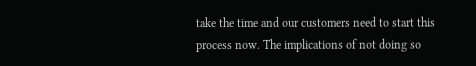take the time and our customers need to start this process now. The implications of not doing so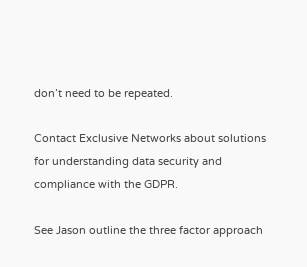don’t need to be repeated.

Contact Exclusive Networks about solutions for understanding data security and compliance with the GDPR.

See Jason outline the three factor approach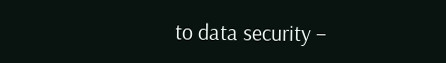to data security –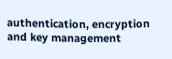authentication, encryption and key management